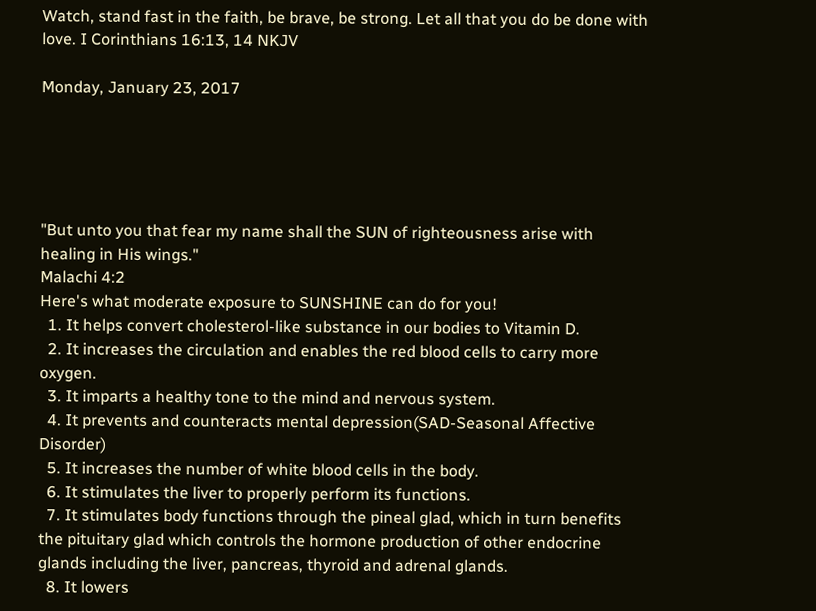Watch, stand fast in the faith, be brave, be strong. Let all that you do be done with love. I Corinthians 16:13, 14 NKJV

Monday, January 23, 2017





"But unto you that fear my name shall the SUN of righteousness arise with healing in His wings."
Malachi 4:2
Here's what moderate exposure to SUNSHINE can do for you!
  1. It helps convert cholesterol-like substance in our bodies to Vitamin D.
  2. It increases the circulation and enables the red blood cells to carry more oxygen.
  3. It imparts a healthy tone to the mind and nervous system.
  4. It prevents and counteracts mental depression(SAD-Seasonal Affective Disorder)
  5. It increases the number of white blood cells in the body.
  6. It stimulates the liver to properly perform its functions.
  7. It stimulates body functions through the pineal glad, which in turn benefits the pituitary glad which controls the hormone production of other endocrine glands including the liver, pancreas, thyroid and adrenal glands.
  8. It lowers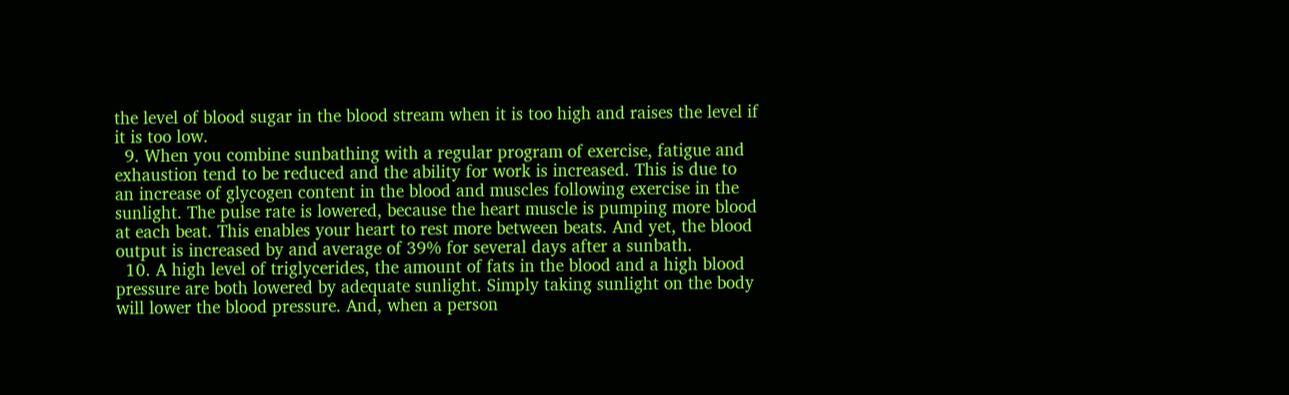the level of blood sugar in the blood stream when it is too high and raises the level if it is too low.
  9. When you combine sunbathing with a regular program of exercise, fatigue and exhaustion tend to be reduced and the ability for work is increased. This is due to an increase of glycogen content in the blood and muscles following exercise in the sunlight. The pulse rate is lowered, because the heart muscle is pumping more blood at each beat. This enables your heart to rest more between beats. And yet, the blood output is increased by and average of 39% for several days after a sunbath.
  10. A high level of triglycerides, the amount of fats in the blood and a high blood pressure are both lowered by adequate sunlight. Simply taking sunlight on the body will lower the blood pressure. And, when a person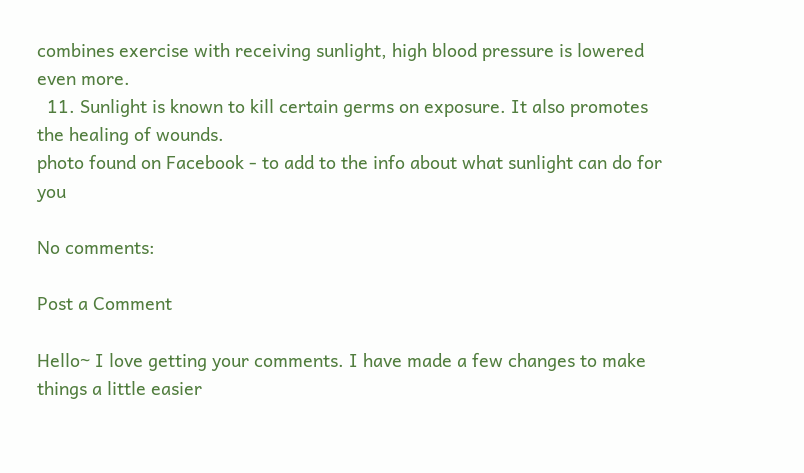combines exercise with receiving sunlight, high blood pressure is lowered even more.
  11. Sunlight is known to kill certain germs on exposure. It also promotes the healing of wounds.
photo found on Facebook - to add to the info about what sunlight can do for you

No comments:

Post a Comment

Hello~ I love getting your comments. I have made a few changes to make things a little easier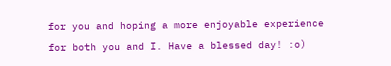for you and hoping a more enjoyable experience for both you and I. Have a blessed day! :o)